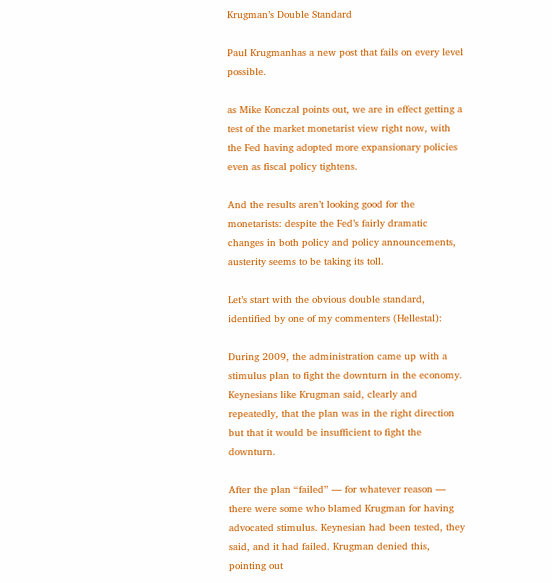Krugman’s Double Standard

Paul Krugmanhas a new post that fails on every level possible.

as Mike Konczal points out, we are in effect getting a test of the market monetarist view right now, with the Fed having adopted more expansionary policies even as fiscal policy tightens.

And the results aren’t looking good for the monetarists: despite the Fed’s fairly dramatic changes in both policy and policy announcements, austerity seems to be taking its toll.

Let’s start with the obvious double standard, identified by one of my commenters (Hellestal):

During 2009, the administration came up with a stimulus plan to fight the downturn in the economy. Keynesians like Krugman said, clearly and repeatedly, that the plan was in the right direction but that it would be insufficient to fight the downturn.

After the plan “failed” — for whatever reason — there were some who blamed Krugman for having advocated stimulus. Keynesian had been tested, they said, and it had failed. Krugman denied this, pointing out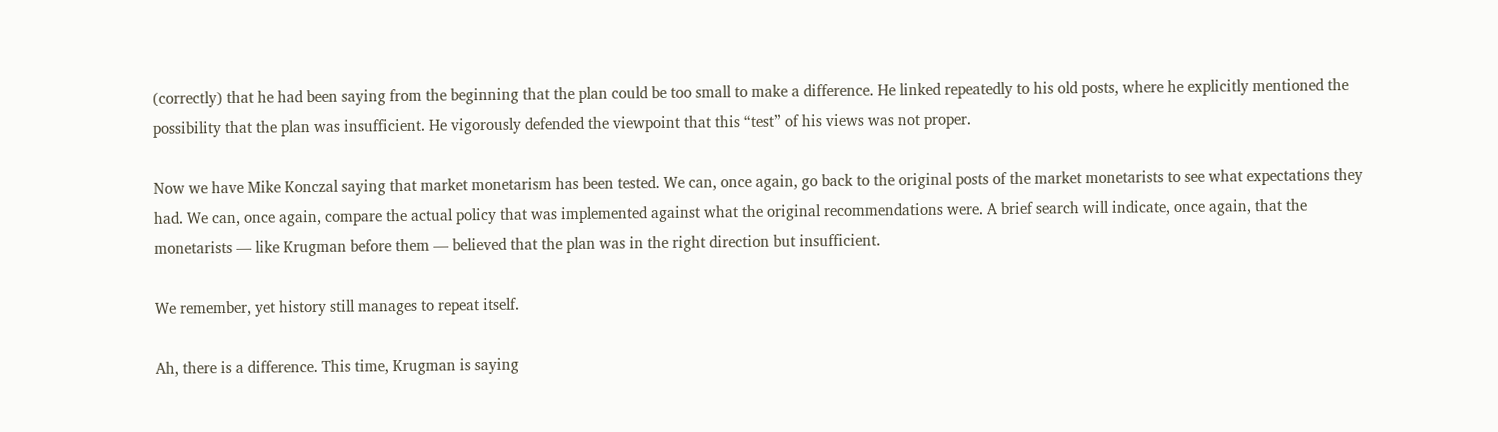(correctly) that he had been saying from the beginning that the plan could be too small to make a difference. He linked repeatedly to his old posts, where he explicitly mentioned the possibility that the plan was insufficient. He vigorously defended the viewpoint that this “test” of his views was not proper.

Now we have Mike Konczal saying that market monetarism has been tested. We can, once again, go back to the original posts of the market monetarists to see what expectations they had. We can, once again, compare the actual policy that was implemented against what the original recommendations were. A brief search will indicate, once again, that the monetarists — like Krugman before them — believed that the plan was in the right direction but insufficient.

We remember, yet history still manages to repeat itself.

Ah, there is a difference. This time, Krugman is saying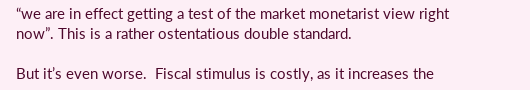“we are in effect getting a test of the market monetarist view right now”. This is a rather ostentatious double standard.

But it’s even worse.  Fiscal stimulus is costly, as it increases the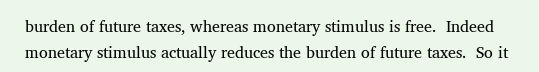burden of future taxes, whereas monetary stimulus is free.  Indeed monetary stimulus actually reduces the burden of future taxes.  So it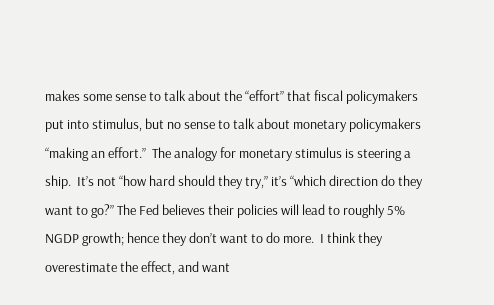makes some sense to talk about the “effort” that fiscal policymakers put into stimulus, but no sense to talk about monetary policymakers “making an effort.”  The analogy for monetary stimulus is steering a ship.  It’s not “how hard should they try,” it’s “which direction do they want to go?” The Fed believes their policies will lead to roughly 5% NGDP growth; hence they don’t want to do more.  I think they overestimate the effect, and want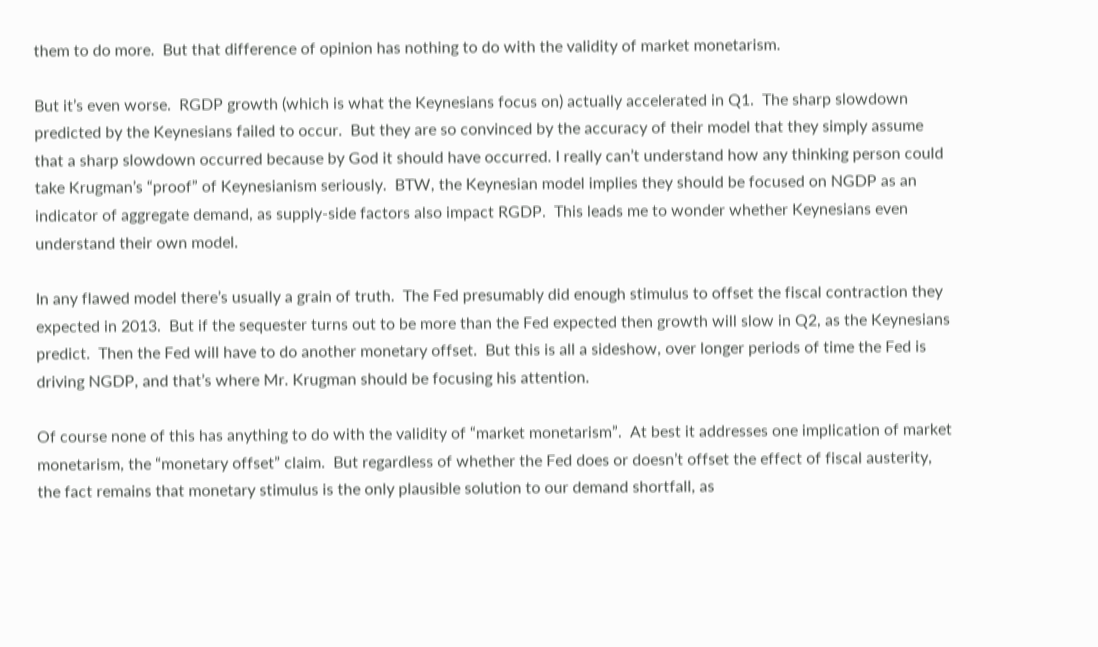them to do more.  But that difference of opinion has nothing to do with the validity of market monetarism.

But it’s even worse.  RGDP growth (which is what the Keynesians focus on) actually accelerated in Q1.  The sharp slowdown predicted by the Keynesians failed to occur.  But they are so convinced by the accuracy of their model that they simply assume that a sharp slowdown occurred because by God it should have occurred. I really can’t understand how any thinking person could take Krugman’s “proof” of Keynesianism seriously.  BTW, the Keynesian model implies they should be focused on NGDP as an indicator of aggregate demand, as supply-side factors also impact RGDP.  This leads me to wonder whether Keynesians even understand their own model.

In any flawed model there’s usually a grain of truth.  The Fed presumably did enough stimulus to offset the fiscal contraction they expected in 2013.  But if the sequester turns out to be more than the Fed expected then growth will slow in Q2, as the Keynesians predict.  Then the Fed will have to do another monetary offset.  But this is all a sideshow, over longer periods of time the Fed is driving NGDP, and that’s where Mr. Krugman should be focusing his attention.

Of course none of this has anything to do with the validity of “market monetarism”.  At best it addresses one implication of market monetarism, the “monetary offset” claim.  But regardless of whether the Fed does or doesn’t offset the effect of fiscal austerity, the fact remains that monetary stimulus is the only plausible solution to our demand shortfall, as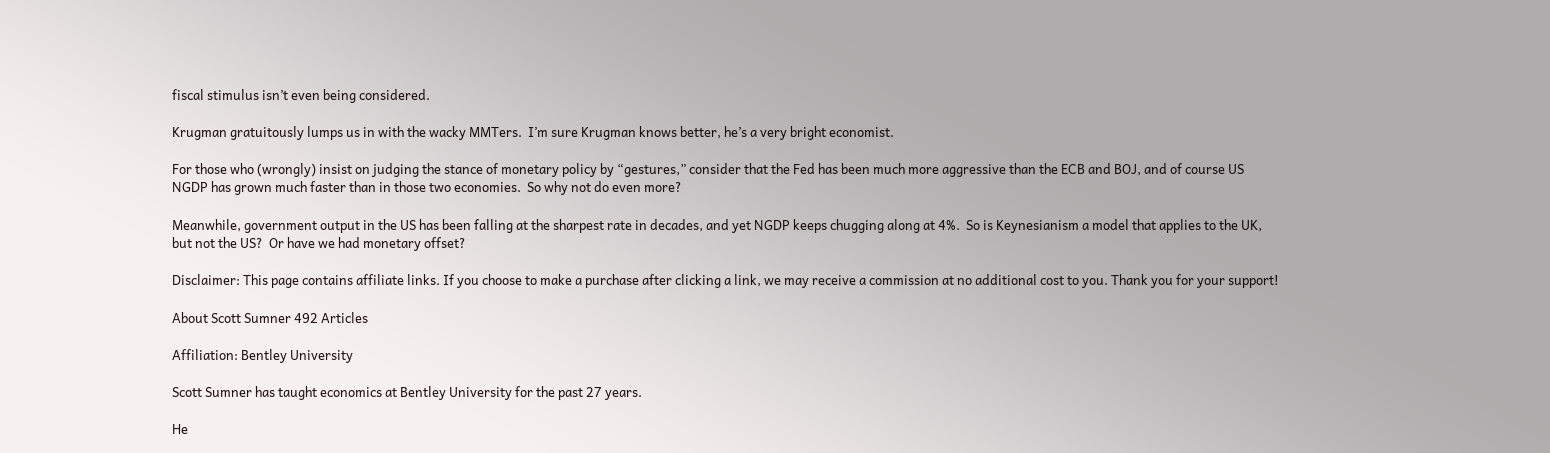fiscal stimulus isn’t even being considered.

Krugman gratuitously lumps us in with the wacky MMTers.  I’m sure Krugman knows better, he’s a very bright economist.

For those who (wrongly) insist on judging the stance of monetary policy by “gestures,” consider that the Fed has been much more aggressive than the ECB and BOJ, and of course US NGDP has grown much faster than in those two economies.  So why not do even more?

Meanwhile, government output in the US has been falling at the sharpest rate in decades, and yet NGDP keeps chugging along at 4%.  So is Keynesianism a model that applies to the UK, but not the US?  Or have we had monetary offset?

Disclaimer: This page contains affiliate links. If you choose to make a purchase after clicking a link, we may receive a commission at no additional cost to you. Thank you for your support!

About Scott Sumner 492 Articles

Affiliation: Bentley University

Scott Sumner has taught economics at Bentley University for the past 27 years.

He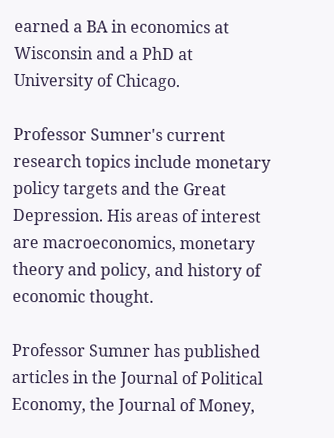earned a BA in economics at Wisconsin and a PhD at University of Chicago.

Professor Sumner's current research topics include monetary policy targets and the Great Depression. His areas of interest are macroeconomics, monetary theory and policy, and history of economic thought.

Professor Sumner has published articles in the Journal of Political Economy, the Journal of Money,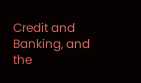Credit and Banking, and the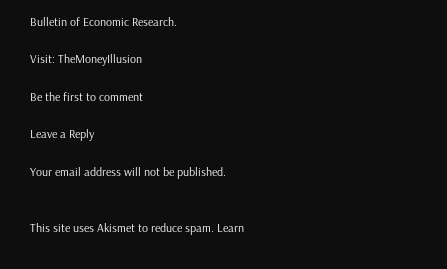Bulletin of Economic Research.

Visit: TheMoneyIllusion

Be the first to comment

Leave a Reply

Your email address will not be published.


This site uses Akismet to reduce spam. Learn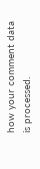how your comment data is processed.